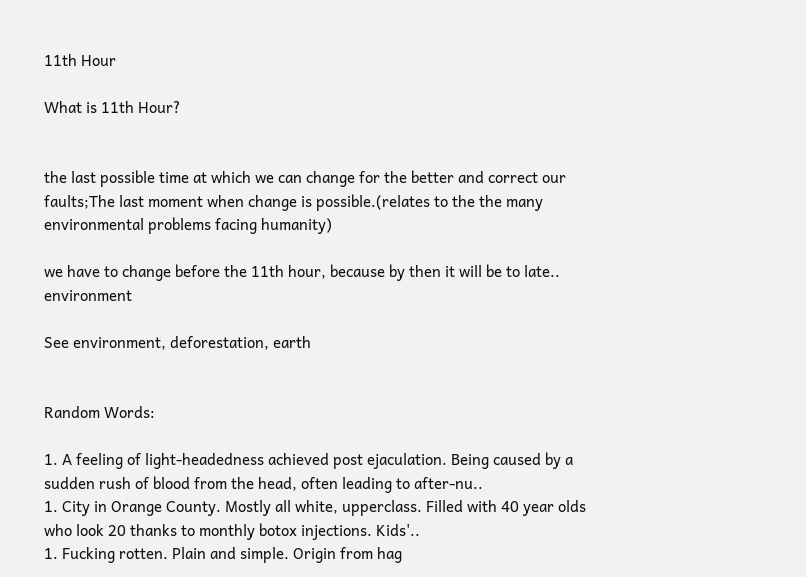11th Hour

What is 11th Hour?


the last possible time at which we can change for the better and correct our faults;The last moment when change is possible.(relates to the the many environmental problems facing humanity)

we have to change before the 11th hour, because by then it will be to late.. environment

See environment, deforestation, earth


Random Words:

1. A feeling of light-headedness achieved post ejaculation. Being caused by a sudden rush of blood from the head, often leading to after-nu..
1. City in Orange County. Mostly all white, upperclass. Filled with 40 year olds who look 20 thanks to monthly botox injections. Kids'..
1. Fucking rotten. Plain and simple. Origin from hag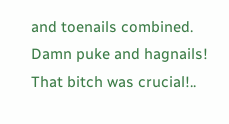and toenails combined. Damn puke and hagnails! That bitch was crucial!..